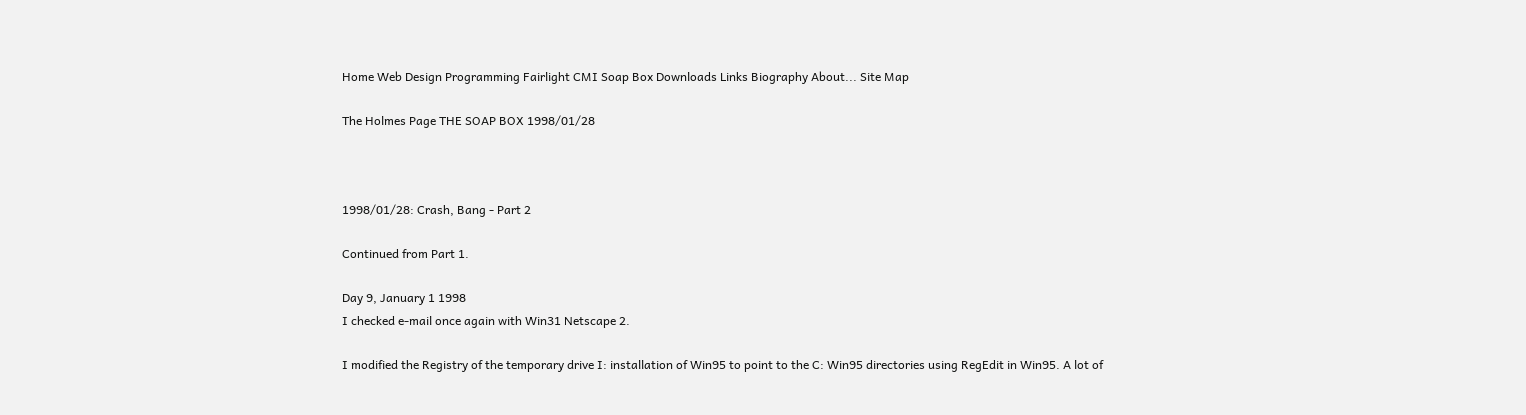Home Web Design Programming Fairlight CMI Soap Box Downloads Links Biography About... Site Map

The Holmes Page THE SOAP BOX 1998/01/28



1998/01/28: Crash, Bang - Part 2

Continued from Part 1.

Day 9, January 1 1998
I checked e-mail once again with Win31 Netscape 2.

I modified the Registry of the temporary drive I: installation of Win95 to point to the C: Win95 directories using RegEdit in Win95. A lot of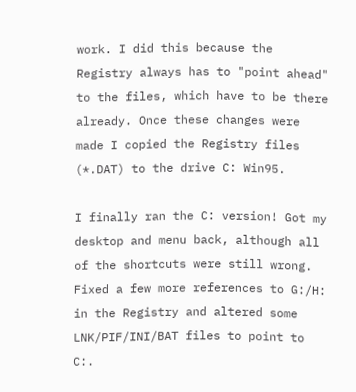work. I did this because the Registry always has to "point ahead" to the files, which have to be there already. Once these changes were made I copied the Registry files (*.DAT) to the drive C: Win95.

I finally ran the C: version! Got my desktop and menu back, although all of the shortcuts were still wrong. Fixed a few more references to G:/H: in the Registry and altered some LNK/PIF/INI/BAT files to point to C:.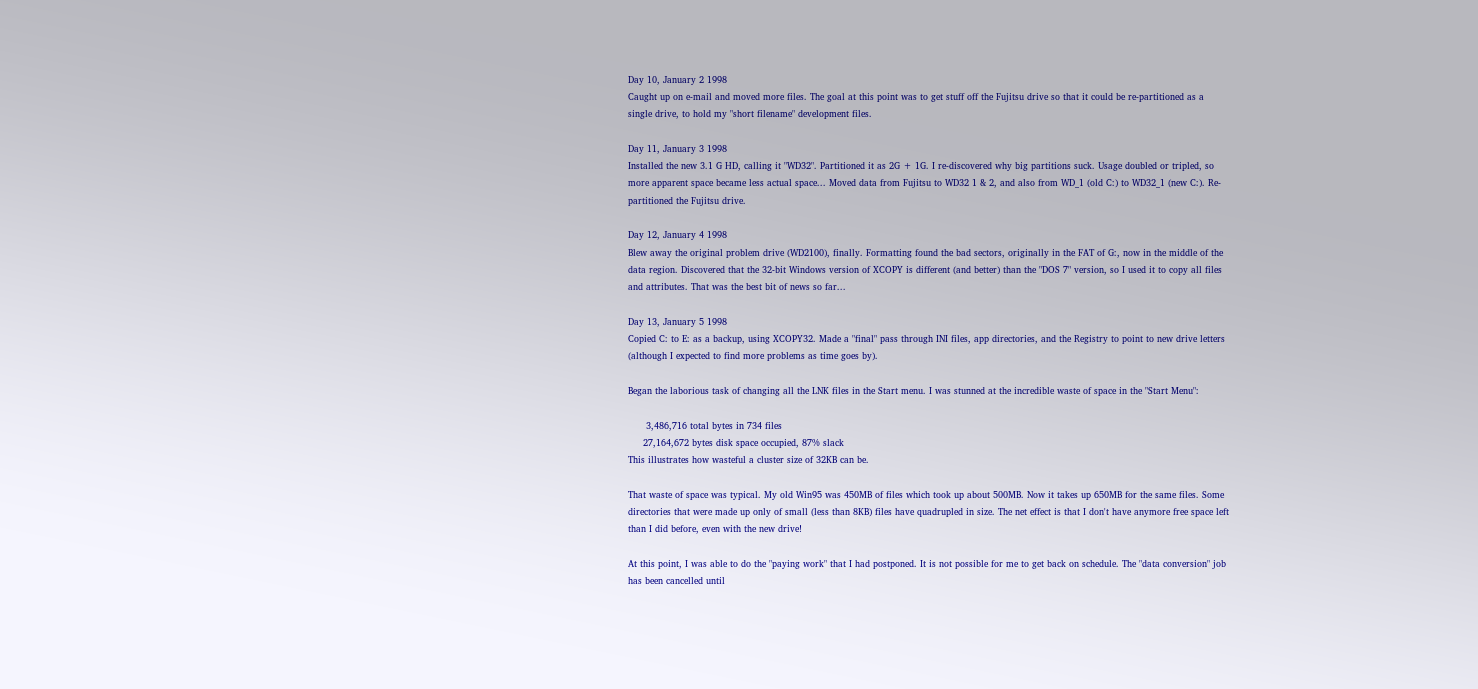Day 10, January 2 1998
Caught up on e-mail and moved more files. The goal at this point was to get stuff off the Fujitsu drive so that it could be re-partitioned as a single drive, to hold my "short filename" development files.

Day 11, January 3 1998
Installed the new 3.1 G HD, calling it "WD32". Partitioned it as 2G + 1G. I re-discovered why big partitions suck. Usage doubled or tripled, so more apparent space became less actual space... Moved data from Fujitsu to WD32 1 & 2, and also from WD_1 (old C:) to WD32_1 (new C:). Re-partitioned the Fujitsu drive.

Day 12, January 4 1998
Blew away the original problem drive (WD2100), finally. Formatting found the bad sectors, originally in the FAT of G:, now in the middle of the data region. Discovered that the 32-bit Windows version of XCOPY is different (and better) than the "DOS 7" version, so I used it to copy all files and attributes. That was the best bit of news so far...

Day 13, January 5 1998
Copied C: to E: as a backup, using XCOPY32. Made a "final" pass through INI files, app directories, and the Registry to point to new drive letters (although I expected to find more problems as time goes by).

Began the laborious task of changing all the LNK files in the Start menu. I was stunned at the incredible waste of space in the "Start Menu":

      3,486,716 total bytes in 734 files
     27,164,672 bytes disk space occupied, 87% slack
This illustrates how wasteful a cluster size of 32KB can be.

That waste of space was typical. My old Win95 was 450MB of files which took up about 500MB. Now it takes up 650MB for the same files. Some directories that were made up only of small (less than 8KB) files have quadrupled in size. The net effect is that I don't have anymore free space left than I did before, even with the new drive!

At this point, I was able to do the "paying work" that I had postponed. It is not possible for me to get back on schedule. The "data conversion" job has been cancelled until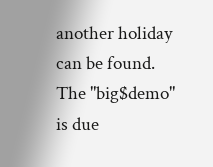another holiday can be found. The "big$demo" is due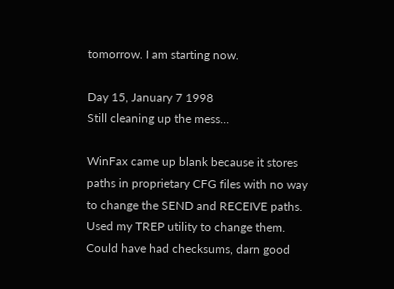tomorrow. I am starting now.

Day 15, January 7 1998
Still cleaning up the mess...

WinFax came up blank because it stores paths in proprietary CFG files with no way to change the SEND and RECEIVE paths. Used my TREP utility to change them. Could have had checksums, darn good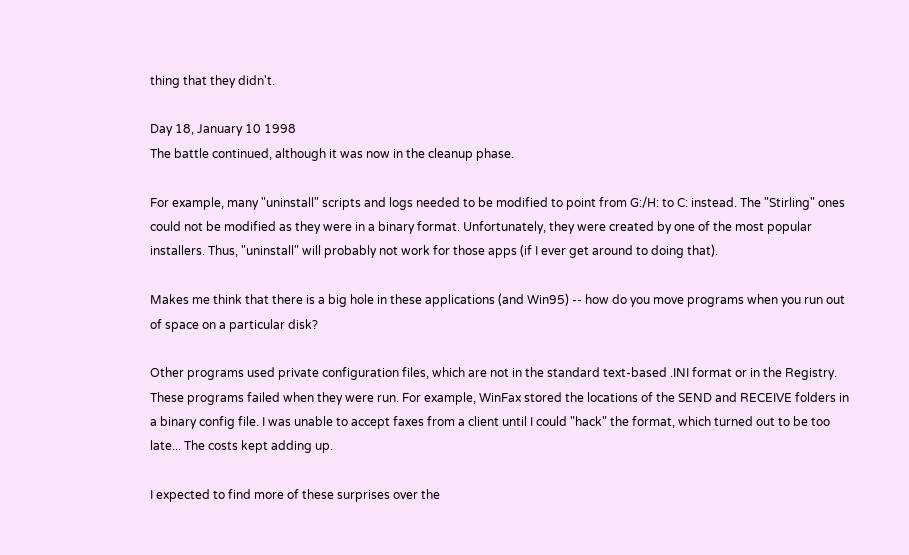thing that they didn't.

Day 18, January 10 1998
The battle continued, although it was now in the cleanup phase.

For example, many "uninstall" scripts and logs needed to be modified to point from G:/H: to C: instead. The "Stirling" ones could not be modified as they were in a binary format. Unfortunately, they were created by one of the most popular installers. Thus, "uninstall" will probably not work for those apps (if I ever get around to doing that).

Makes me think that there is a big hole in these applications (and Win95) -- how do you move programs when you run out of space on a particular disk?

Other programs used private configuration files, which are not in the standard text-based .INI format or in the Registry. These programs failed when they were run. For example, WinFax stored the locations of the SEND and RECEIVE folders in a binary config file. I was unable to accept faxes from a client until I could "hack" the format, which turned out to be too late... The costs kept adding up.

I expected to find more of these surprises over the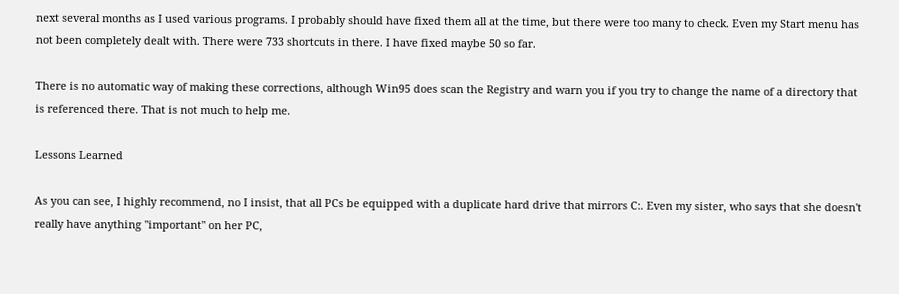next several months as I used various programs. I probably should have fixed them all at the time, but there were too many to check. Even my Start menu has not been completely dealt with. There were 733 shortcuts in there. I have fixed maybe 50 so far.

There is no automatic way of making these corrections, although Win95 does scan the Registry and warn you if you try to change the name of a directory that is referenced there. That is not much to help me.

Lessons Learned

As you can see, I highly recommend, no I insist, that all PCs be equipped with a duplicate hard drive that mirrors C:. Even my sister, who says that she doesn't really have anything "important" on her PC,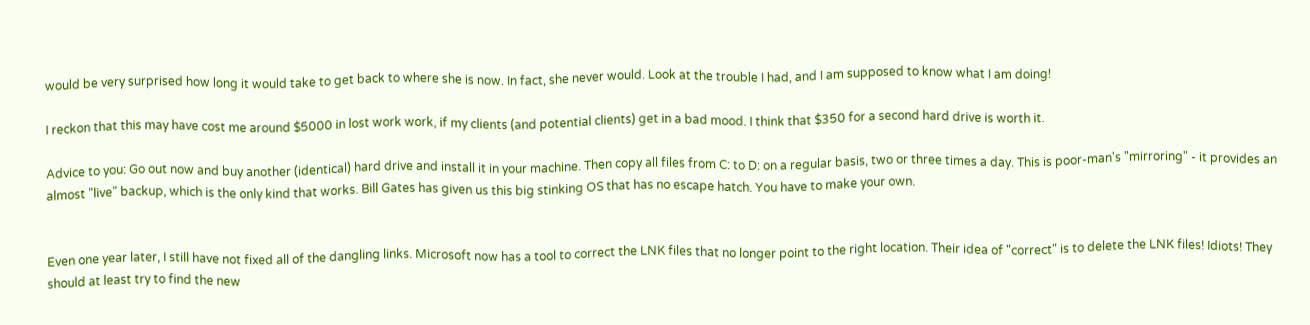would be very surprised how long it would take to get back to where she is now. In fact, she never would. Look at the trouble I had, and I am supposed to know what I am doing!

I reckon that this may have cost me around $5000 in lost work work, if my clients (and potential clients) get in a bad mood. I think that $350 for a second hard drive is worth it.

Advice to you: Go out now and buy another (identical) hard drive and install it in your machine. Then copy all files from C: to D: on a regular basis, two or three times a day. This is poor-man's "mirroring" - it provides an almost "live" backup, which is the only kind that works. Bill Gates has given us this big stinking OS that has no escape hatch. You have to make your own.


Even one year later, I still have not fixed all of the dangling links. Microsoft now has a tool to correct the LNK files that no longer point to the right location. Their idea of "correct" is to delete the LNK files! Idiots! They should at least try to find the new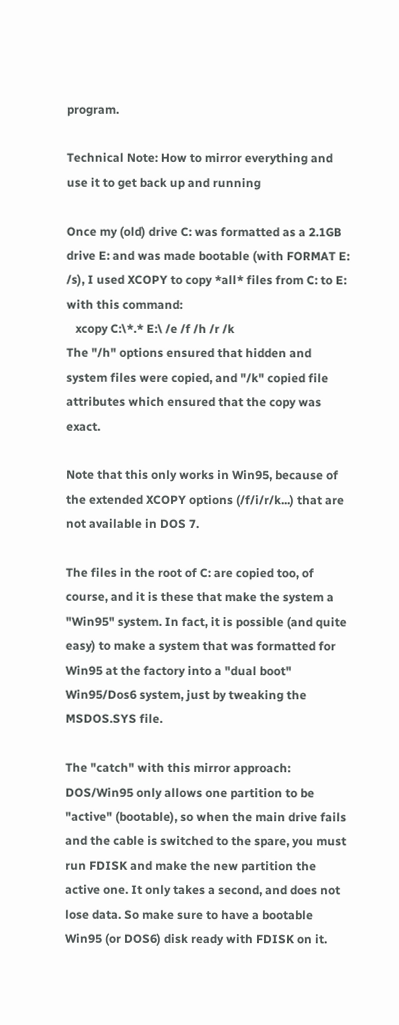program.

Technical Note: How to mirror everything and use it to get back up and running

Once my (old) drive C: was formatted as a 2.1GB drive E: and was made bootable (with FORMAT E: /s), I used XCOPY to copy *all* files from C: to E: with this command:
   xcopy C:\*.* E:\ /e /f /h /r /k
The "/h" options ensured that hidden and system files were copied, and "/k" copied file attributes which ensured that the copy was exact.

Note that this only works in Win95, because of the extended XCOPY options (/f/i/r/k...) that are not available in DOS 7.

The files in the root of C: are copied too, of course, and it is these that make the system a "Win95" system. In fact, it is possible (and quite easy) to make a system that was formatted for Win95 at the factory into a "dual boot" Win95/Dos6 system, just by tweaking the MSDOS.SYS file.

The "catch" with this mirror approach: DOS/Win95 only allows one partition to be "active" (bootable), so when the main drive fails and the cable is switched to the spare, you must run FDISK and make the new partition the active one. It only takes a second, and does not lose data. So make sure to have a bootable Win95 (or DOS6) disk ready with FDISK on it.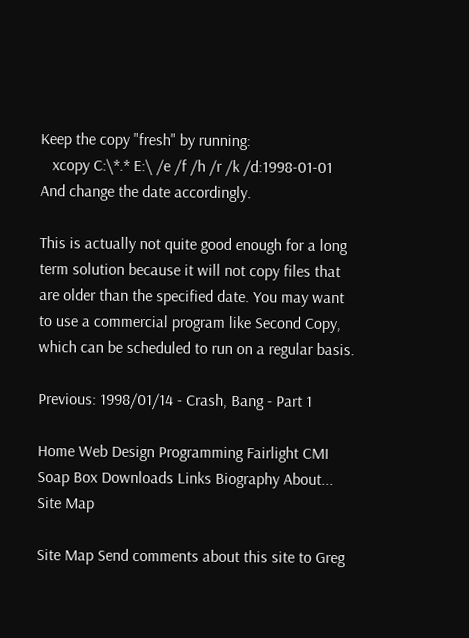Keep the copy "fresh" by running:
   xcopy C:\*.* E:\ /e /f /h /r /k /d:1998-01-01
And change the date accordingly.

This is actually not quite good enough for a long term solution because it will not copy files that are older than the specified date. You may want to use a commercial program like Second Copy, which can be scheduled to run on a regular basis.

Previous: 1998/01/14 - Crash, Bang - Part 1

Home Web Design Programming Fairlight CMI Soap Box Downloads Links Biography About... Site Map

Site Map Send comments about this site to Greg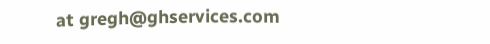at gregh@ghservices.com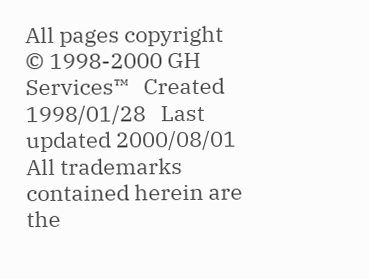All pages copyright © 1998-2000 GH Services™   Created 1998/01/28   Last updated 2000/08/01
All trademarks contained herein are the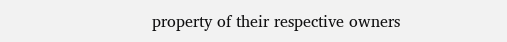property of their respective owners